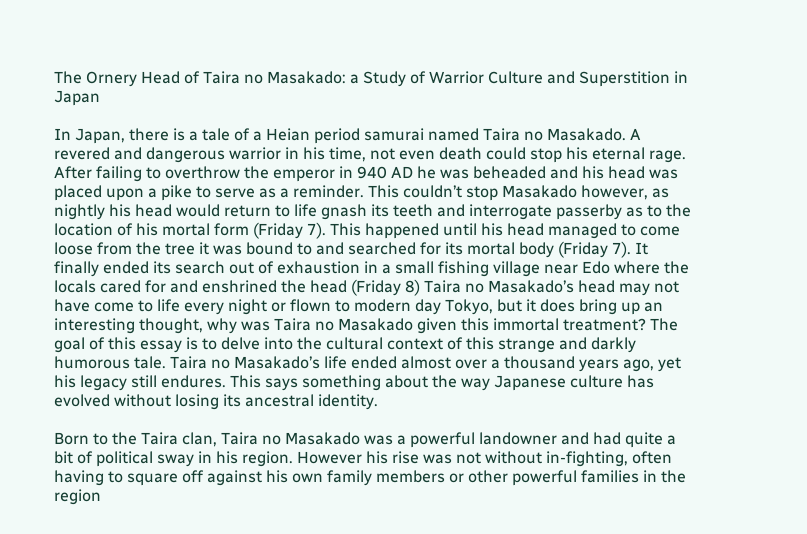The Ornery Head of Taira no Masakado: a Study of Warrior Culture and Superstition in Japan

In Japan, there is a tale of a Heian period samurai named Taira no Masakado. A revered and dangerous warrior in his time, not even death could stop his eternal rage. After failing to overthrow the emperor in 940 AD he was beheaded and his head was placed upon a pike to serve as a reminder. This couldn’t stop Masakado however, as nightly his head would return to life gnash its teeth and interrogate passerby as to the location of his mortal form (Friday 7). This happened until his head managed to come loose from the tree it was bound to and searched for its mortal body (Friday 7). It finally ended its search out of exhaustion in a small fishing village near Edo where the locals cared for and enshrined the head (Friday 8) Taira no Masakado’s head may not have come to life every night or flown to modern day Tokyo, but it does bring up an interesting thought, why was Taira no Masakado given this immortal treatment? The goal of this essay is to delve into the cultural context of this strange and darkly humorous tale. Taira no Masakado’s life ended almost over a thousand years ago, yet his legacy still endures. This says something about the way Japanese culture has evolved without losing its ancestral identity.

Born to the Taira clan, Taira no Masakado was a powerful landowner and had quite a bit of political sway in his region. However his rise was not without in-fighting, often having to square off against his own family members or other powerful families in the region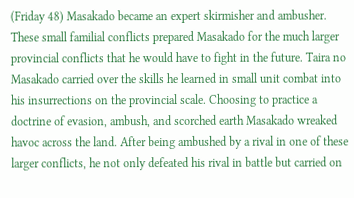(Friday 48) Masakado became an expert skirmisher and ambusher. These small familial conflicts prepared Masakado for the much larger provincial conflicts that he would have to fight in the future. Taira no Masakado carried over the skills he learned in small unit combat into his insurrections on the provincial scale. Choosing to practice a doctrine of evasion, ambush, and scorched earth Masakado wreaked havoc across the land. After being ambushed by a rival in one of these larger conflicts, he not only defeated his rival in battle but carried on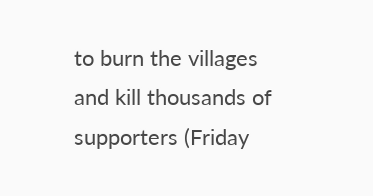to burn the villages and kill thousands of supporters (Friday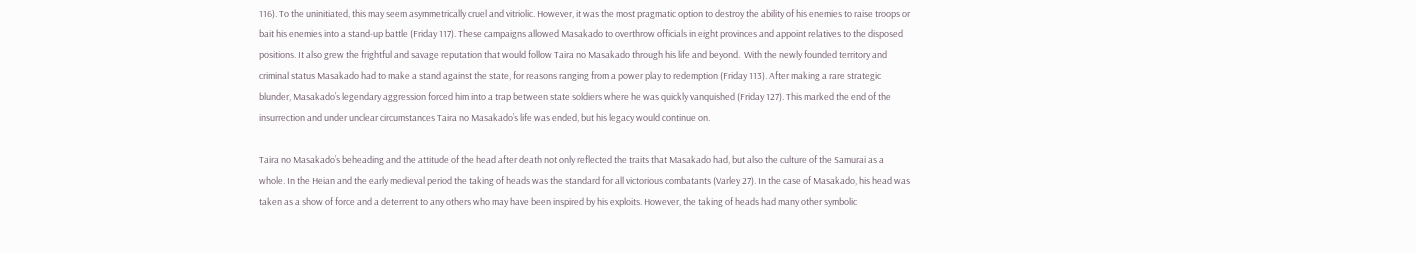116). To the uninitiated, this may seem asymmetrically cruel and vitriolic. However, it was the most pragmatic option to destroy the ability of his enemies to raise troops or bait his enemies into a stand-up battle (Friday 117). These campaigns allowed Masakado to overthrow officials in eight provinces and appoint relatives to the disposed positions. It also grew the frightful and savage reputation that would follow Taira no Masakado through his life and beyond.  With the newly founded territory and criminal status Masakado had to make a stand against the state, for reasons ranging from a power play to redemption (Friday 113). After making a rare strategic blunder, Masakado’s legendary aggression forced him into a trap between state soldiers where he was quickly vanquished (Friday 127). This marked the end of the insurrection and under unclear circumstances Taira no Masakado’s life was ended, but his legacy would continue on.

Taira no Masakado’s beheading and the attitude of the head after death not only reflected the traits that Masakado had, but also the culture of the Samurai as a whole. In the Heian and the early medieval period the taking of heads was the standard for all victorious combatants (Varley 27). In the case of Masakado, his head was taken as a show of force and a deterrent to any others who may have been inspired by his exploits. However, the taking of heads had many other symbolic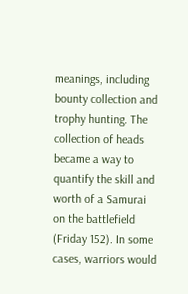meanings, including bounty collection and trophy hunting. The collection of heads became a way to quantify the skill and worth of a Samurai on the battlefield (Friday 152). In some cases, warriors would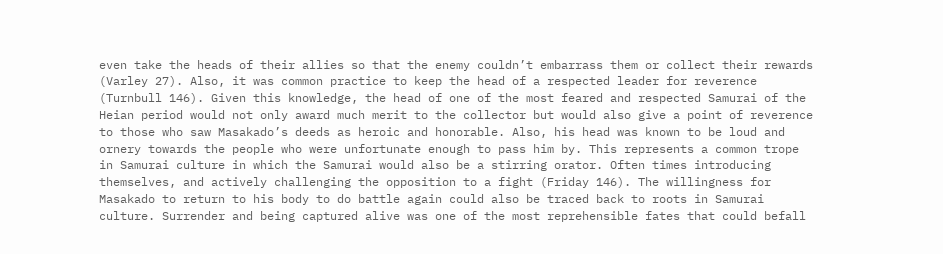even take the heads of their allies so that the enemy couldn’t embarrass them or collect their rewards (Varley 27). Also, it was common practice to keep the head of a respected leader for reverence (Turnbull 146). Given this knowledge, the head of one of the most feared and respected Samurai of the Heian period would not only award much merit to the collector but would also give a point of reverence to those who saw Masakado’s deeds as heroic and honorable. Also, his head was known to be loud and ornery towards the people who were unfortunate enough to pass him by. This represents a common trope in Samurai culture in which the Samurai would also be a stirring orator. Often times introducing themselves, and actively challenging the opposition to a fight (Friday 146). The willingness for Masakado to return to his body to do battle again could also be traced back to roots in Samurai culture. Surrender and being captured alive was one of the most reprehensible fates that could befall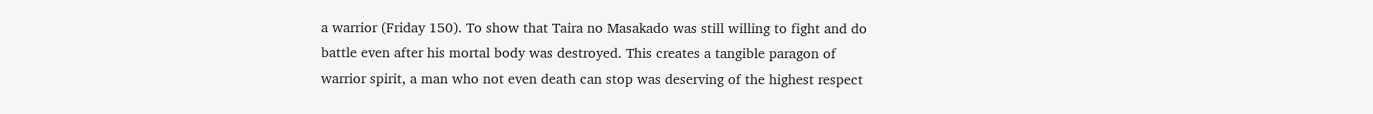a warrior (Friday 150). To show that Taira no Masakado was still willing to fight and do battle even after his mortal body was destroyed. This creates a tangible paragon of warrior spirit, a man who not even death can stop was deserving of the highest respect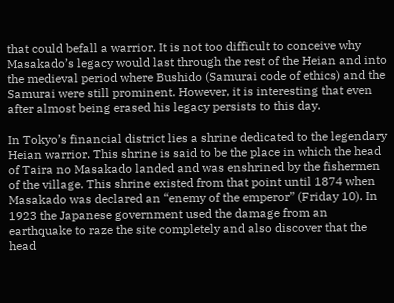that could befall a warrior. It is not too difficult to conceive why Masakado’s legacy would last through the rest of the Heian and into the medieval period where Bushido (Samurai code of ethics) and the Samurai were still prominent. However, it is interesting that even after almost being erased his legacy persists to this day.

In Tokyo’s financial district lies a shrine dedicated to the legendary Heian warrior. This shrine is said to be the place in which the head of Taira no Masakado landed and was enshrined by the fishermen of the village. This shrine existed from that point until 1874 when Masakado was declared an “enemy of the emperor” (Friday 10). In 1923 the Japanese government used the damage from an earthquake to raze the site completely and also discover that the head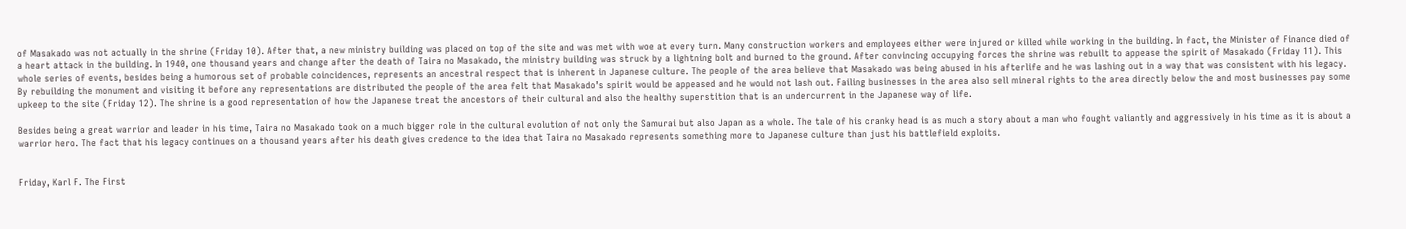of Masakado was not actually in the shrine (Friday 10). After that, a new ministry building was placed on top of the site and was met with woe at every turn. Many construction workers and employees either were injured or killed while working in the building. In fact, the Minister of Finance died of a heart attack in the building. In 1940, one thousand years and change after the death of Taira no Masakado, the ministry building was struck by a lightning bolt and burned to the ground. After convincing occupying forces the shrine was rebuilt to appease the spirit of Masakado (Friday 11). This whole series of events, besides being a humorous set of probable coincidences, represents an ancestral respect that is inherent in Japanese culture. The people of the area believe that Masakado was being abused in his afterlife and he was lashing out in a way that was consistent with his legacy. By rebuilding the monument and visiting it before any representations are distributed the people of the area felt that Masakado’s spirit would be appeased and he would not lash out. Failing businesses in the area also sell mineral rights to the area directly below the and most businesses pay some upkeep to the site (Friday 12). The shrine is a good representation of how the Japanese treat the ancestors of their cultural and also the healthy superstition that is an undercurrent in the Japanese way of life.

Besides being a great warrior and leader in his time, Taira no Masakado took on a much bigger role in the cultural evolution of not only the Samurai but also Japan as a whole. The tale of his cranky head is as much a story about a man who fought valiantly and aggressively in his time as it is about a warrior hero. The fact that his legacy continues on a thousand years after his death gives credence to the idea that Taira no Masakado represents something more to Japanese culture than just his battlefield exploits.


Friday, Karl F. The First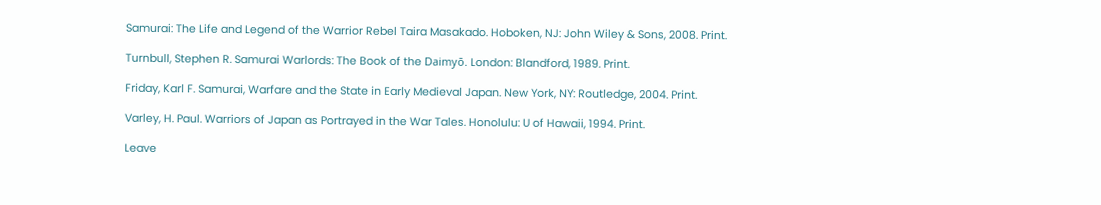Samurai: The Life and Legend of the Warrior Rebel Taira Masakado. Hoboken, NJ: John Wiley & Sons, 2008. Print.

Turnbull, Stephen R. Samurai Warlords: The Book of the Daimyō. London: Blandford, 1989. Print.

Friday, Karl F. Samurai, Warfare and the State in Early Medieval Japan. New York, NY: Routledge, 2004. Print.

Varley, H. Paul. Warriors of Japan as Portrayed in the War Tales. Honolulu: U of Hawaii, 1994. Print.

Leave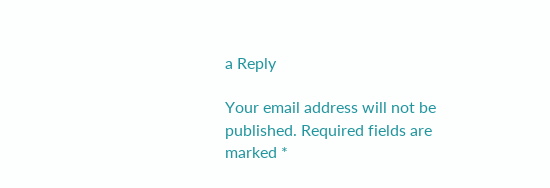a Reply

Your email address will not be published. Required fields are marked *